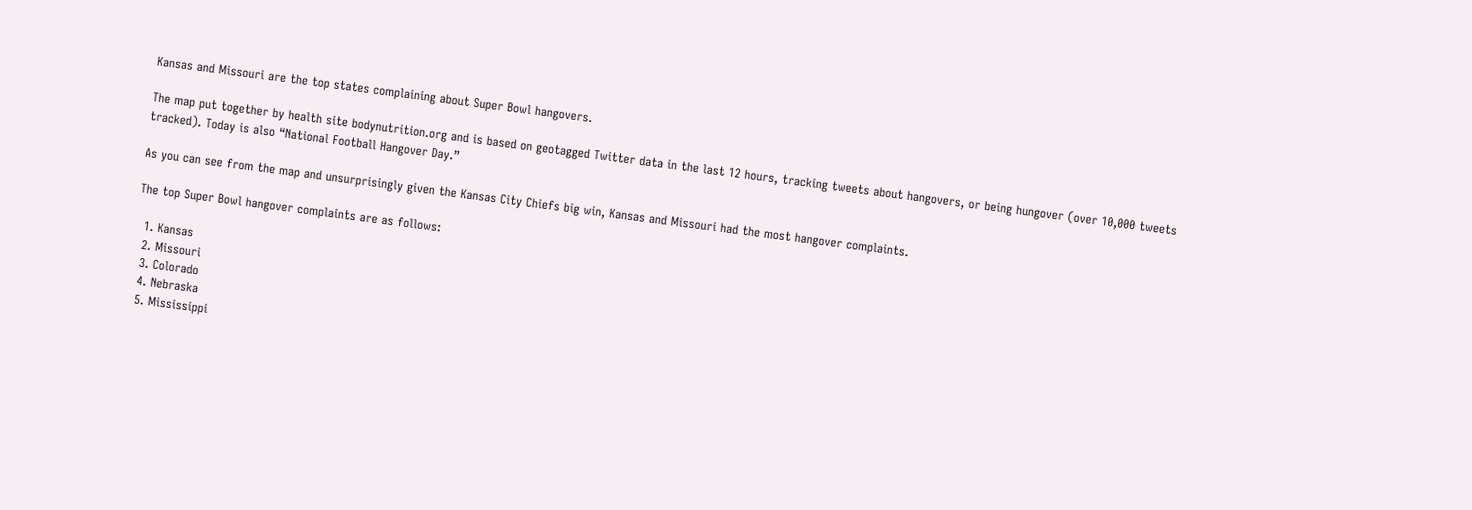Kansas and Missouri are the top states complaining about Super Bowl hangovers.

The map put together by health site bodynutrition.org and is based on geotagged Twitter data in the last 12 hours, tracking tweets about hangovers, or being hungover (over 10,000 tweets tracked). Today is also “National Football Hangover Day.”

As you can see from the map and unsurprisingly given the Kansas City Chiefs big win, Kansas and Missouri had the most hangover complaints.

The top Super Bowl hangover complaints are as follows:

  1. Kansas
  2. Missouri
  3. Colorado
  4. Nebraska
  5. Mississippi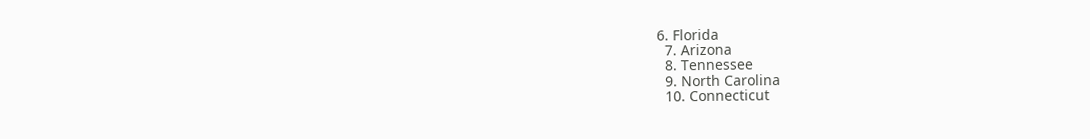6. Florida
  7. Arizona
  8. Tennessee
  9. North Carolina
  10. Connecticut